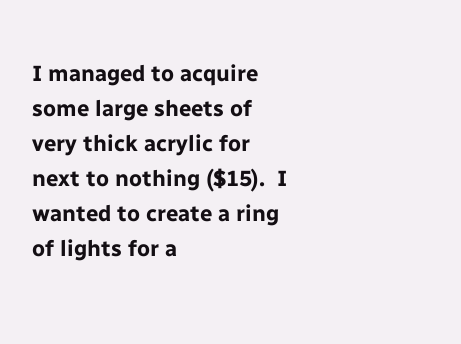I managed to acquire some large sheets of very thick acrylic for next to nothing ($15).  I wanted to create a ring of lights for a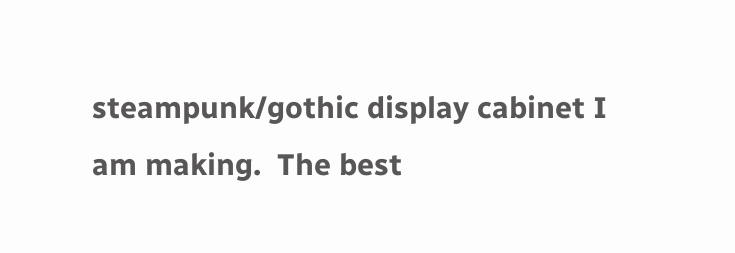steampunk/gothic display cabinet I am making.  The best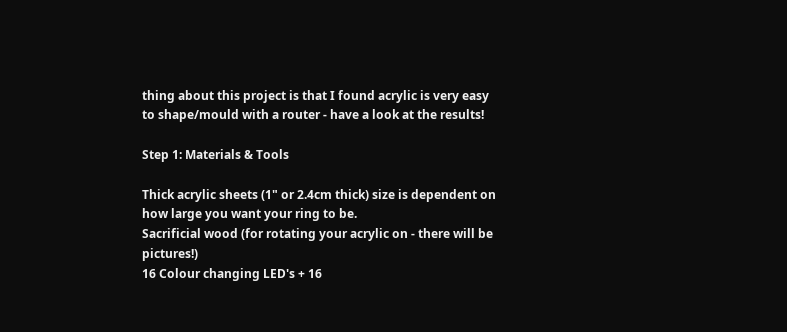thing about this project is that I found acrylic is very easy to shape/mould with a router - have a look at the results!

Step 1: Materials & Tools

Thick acrylic sheets (1" or 2.4cm thick) size is dependent on how large you want your ring to be.
Sacrificial wood (for rotating your acrylic on - there will be pictures!)
16 Colour changing LED's + 16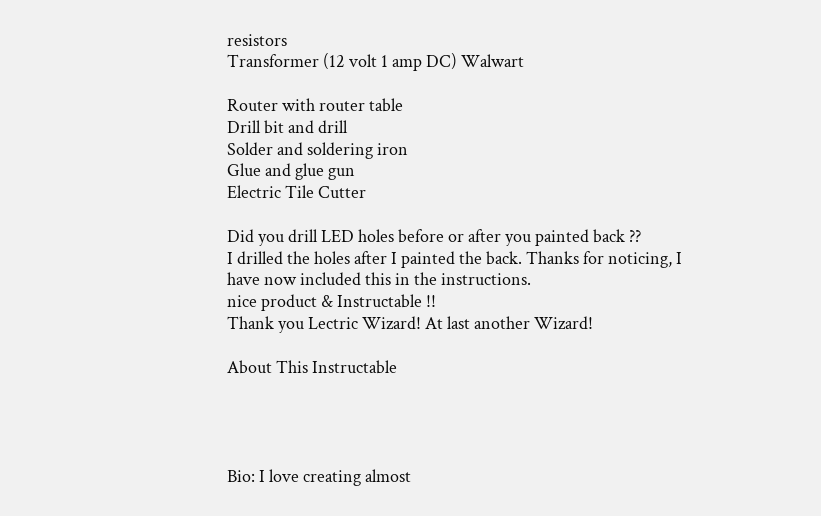resistors
Transformer (12 volt 1 amp DC) Walwart

Router with router table
Drill bit and drill
Solder and soldering iron
Glue and glue gun
Electric Tile Cutter

Did you drill LED holes before or after you painted back ??
I drilled the holes after I painted the back. Thanks for noticing, I have now included this in the instructions.
nice product & Instructable !!
Thank you Lectric Wizard! At last another Wizard!

About This Instructable




Bio: I love creating almost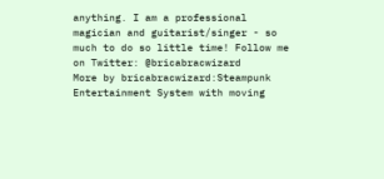anything. I am a professional magician and guitarist/singer - so much to do so little time! Follow me on Twitter: @bricabracwizard
More by bricabracwizard:Steampunk Entertainment System with moving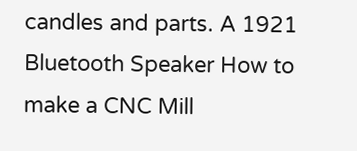candles and parts. A 1921 Bluetooth Speaker How to make a CNC Mill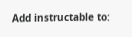Add instructable to: